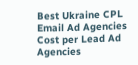Best Ukraine CPL Email Ad Agencies
Cost per Lead Ad Agencies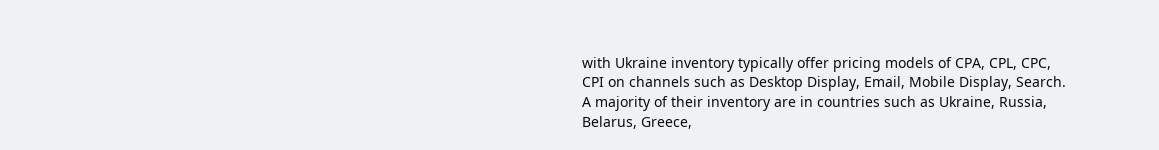with Ukraine inventory typically offer pricing models of CPA, CPL, CPC, CPI on channels such as Desktop Display, Email, Mobile Display, Search. A majority of their inventory are in countries such as Ukraine, Russia, Belarus, Greece,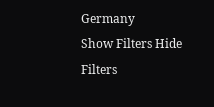Germany
Show Filters Hide Filters